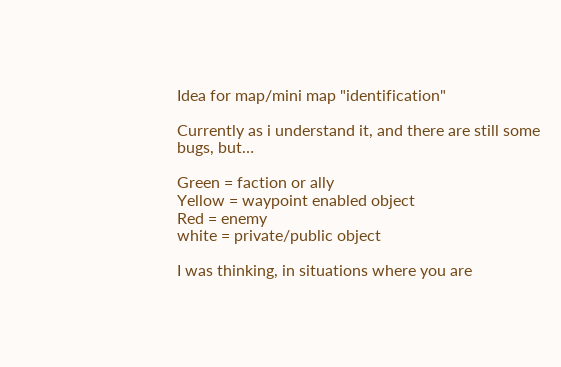Idea for map/mini map "identification"

Currently as i understand it, and there are still some bugs, but…

Green = faction or ally
Yellow = waypoint enabled object
Red = enemy
white = private/public object

I was thinking, in situations where you are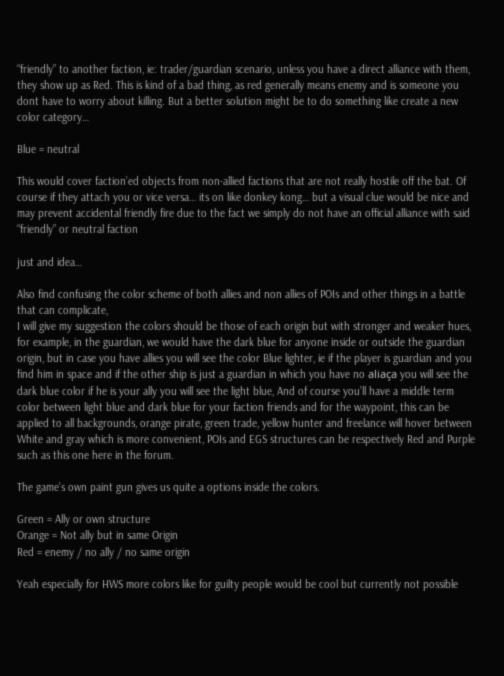“friendly” to another faction, ie: trader/guardian scenario, unless you have a direct alliance with them, they show up as Red. This is kind of a bad thing, as red generally means enemy and is someone you dont have to worry about killing. But a better solution might be to do something like create a new color category…

Blue = neutral

This would cover faction’ed objects from non-allied factions that are not really hostile off the bat. Of course if they attach you or vice versa… its on like donkey kong… but a visual clue would be nice and may prevent accidental friendly fire due to the fact we simply do not have an official alliance with said “friendly” or neutral faction

just and idea…

Also find confusing the color scheme of both allies and non allies of POIs and other things in a battle that can complicate,
I will give my suggestion the colors should be those of each origin but with stronger and weaker hues, for example, in the guardian, we would have the dark blue for anyone inside or outside the guardian origin, but in case you have allies you will see the color Blue lighter, ie if the player is guardian and you find him in space and if the other ship is just a guardian in which you have no aliaça you will see the dark blue color if he is your ally you will see the light blue, And of course you’ll have a middle term color between light blue and dark blue for your faction friends and for the waypoint, this can be applied to all backgrounds, orange pirate, green trade, yellow hunter and freelance will hover between White and gray which is more convenient, POIs and EGS structures can be respectively Red and Purple such as this one here in the forum.

The game’s own paint gun gives us quite a options inside the colors.

Green = Ally or own structure
Orange = Not ally but in same Origin
Red = enemy / no ally / no same origin

Yeah especially for HWS more colors like for guilty people would be cool but currently not possible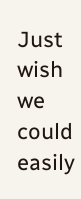Just wish we could easily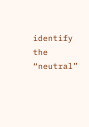identify the “neutral”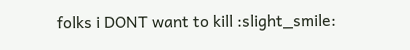folks i DONT want to kill :slight_smile: